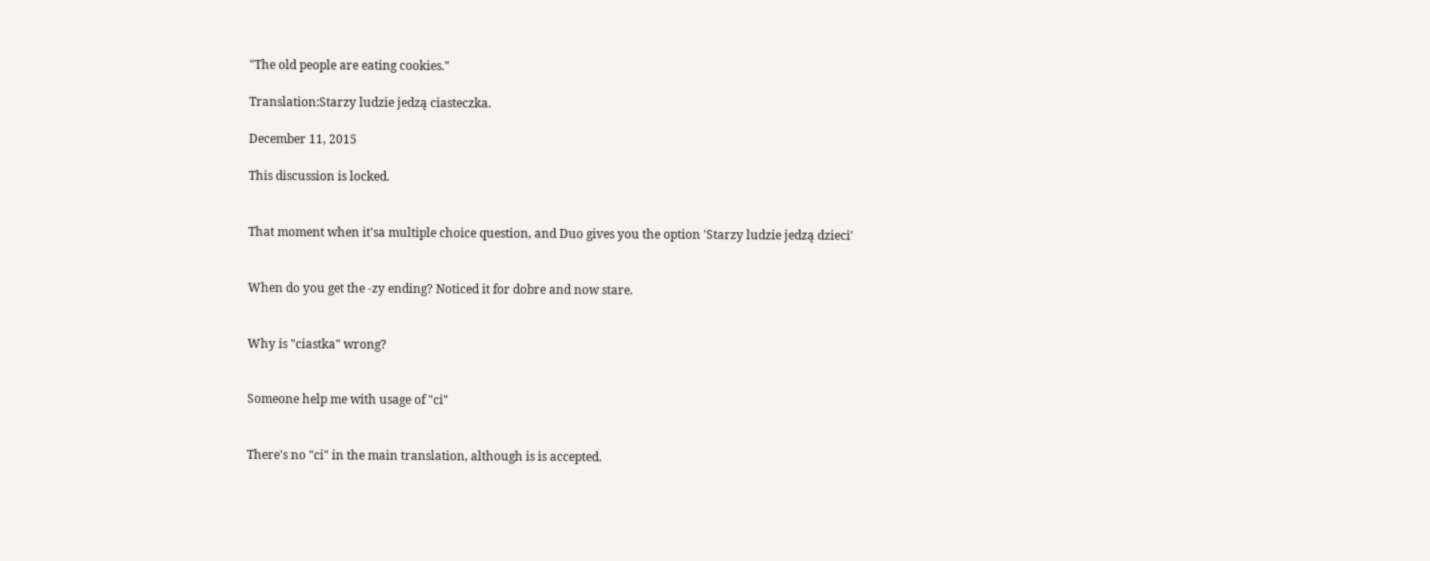"The old people are eating cookies."

Translation:Starzy ludzie jedzą ciasteczka.

December 11, 2015

This discussion is locked.


That moment when it'sa multiple choice question, and Duo gives you the option 'Starzy ludzie jedzą dzieci'


When do you get the -zy ending? Noticed it for dobre and now stare.


Why is "ciastka" wrong?


Someone help me with usage of "ci"


There's no "ci" in the main translation, although is is accepted.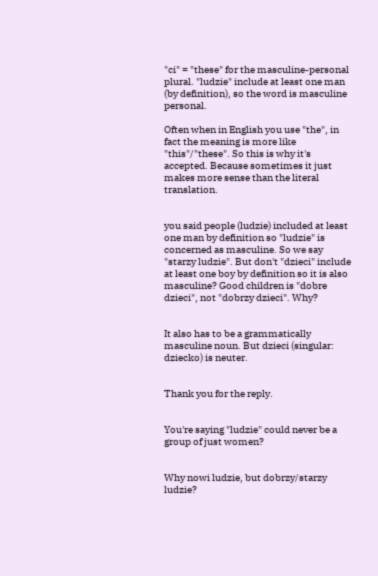"ci" = "these" for the masculine-personal plural. "ludzie" include at least one man (by definition), so the word is masculine personal.

Often when in English you use "the", in fact the meaning is more like "this"/"these". So this is why it's accepted. Because sometimes it just makes more sense than the literal translation.


you said people (ludzie) included at least one man by definition so "ludzie" is concerned as masculine. So we say "starzy ludzie". But don't "dzieci" include at least one boy by definition so it is also masculine? Good children is "dobre dzieci", not "dobrzy dzieci". Why?


It also has to be a grammatically masculine noun. But dzieci (singular: dziecko) is neuter.


Thank you for the reply.


You're saying "ludzie" could never be a group of just women?


Why nowi ludzie, but dobrzy/starzy ludzie?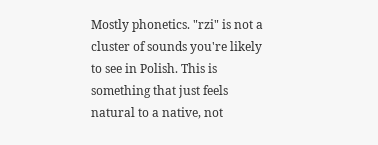Mostly phonetics. "rzi" is not a cluster of sounds you're likely to see in Polish. This is something that just feels natural to a native, not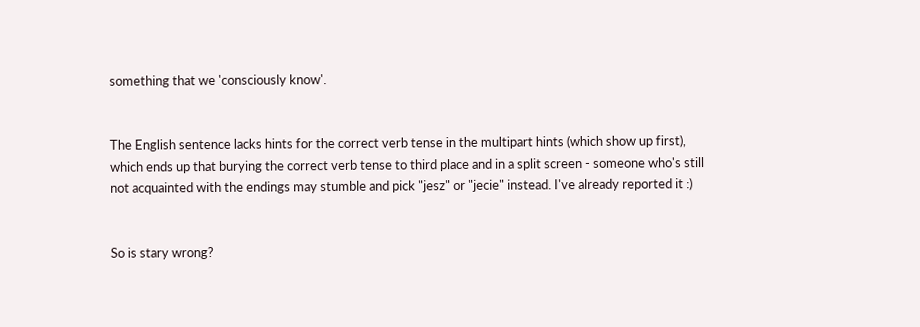something that we 'consciously know'.


The English sentence lacks hints for the correct verb tense in the multipart hints (which show up first), which ends up that burying the correct verb tense to third place and in a split screen - someone who's still not acquainted with the endings may stumble and pick "jesz" or "jecie" instead. I've already reported it :)


So is stary wrong?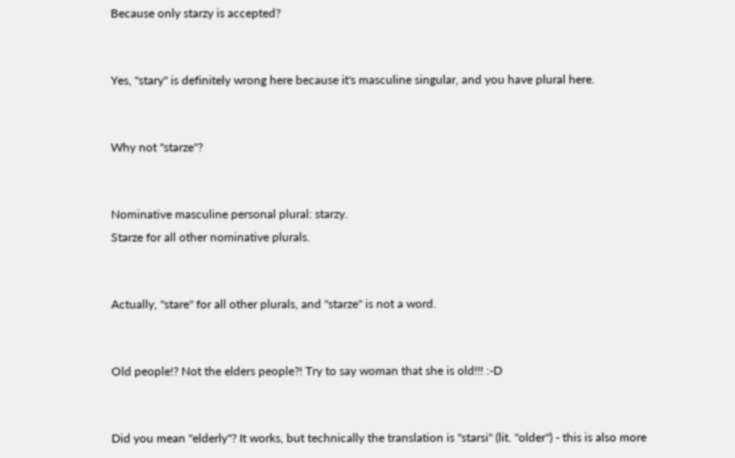Because only starzy is accepted?


Yes, "stary" is definitely wrong here because it's masculine singular, and you have plural here.


Why not "starze"?


Nominative masculine personal plural: starzy.
Starze for all other nominative plurals.


Actually, "stare" for all other plurals, and "starze" is not a word.


Old people!? Not the elders people?! Try to say woman that she is old!!! :-D


Did you mean "elderly"? It works, but technically the translation is "starsi" (lit. "older") - this is also more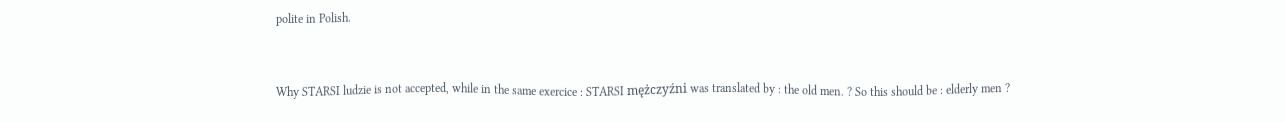polite in Polish.


Why STARSI ludzie is not accepted, while in the same exercice : STARSI mężczyźni was translated by : the old men. ? So this should be : elderly men ?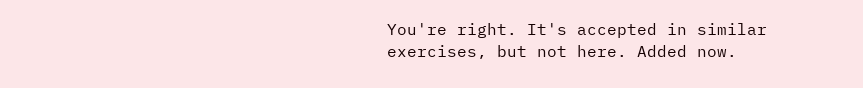You're right. It's accepted in similar exercises, but not here. Added now.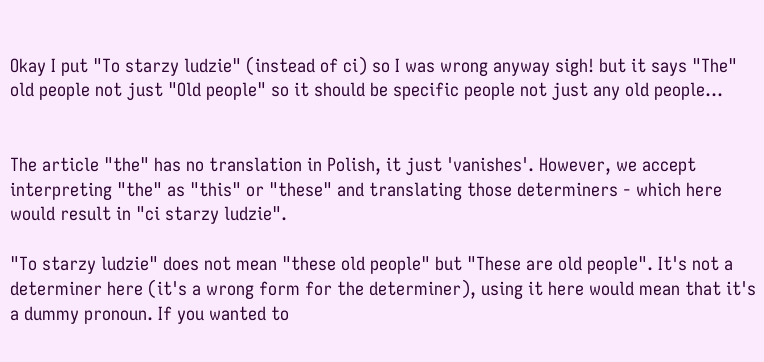Okay I put "To starzy ludzie" (instead of ci) so I was wrong anyway sigh! but it says "The" old people not just "Old people" so it should be specific people not just any old people...


The article "the" has no translation in Polish, it just 'vanishes'. However, we accept interpreting "the" as "this" or "these" and translating those determiners - which here would result in "ci starzy ludzie".

"To starzy ludzie" does not mean "these old people" but "These are old people". It's not a determiner here (it's a wrong form for the determiner), using it here would mean that it's a dummy pronoun. If you wanted to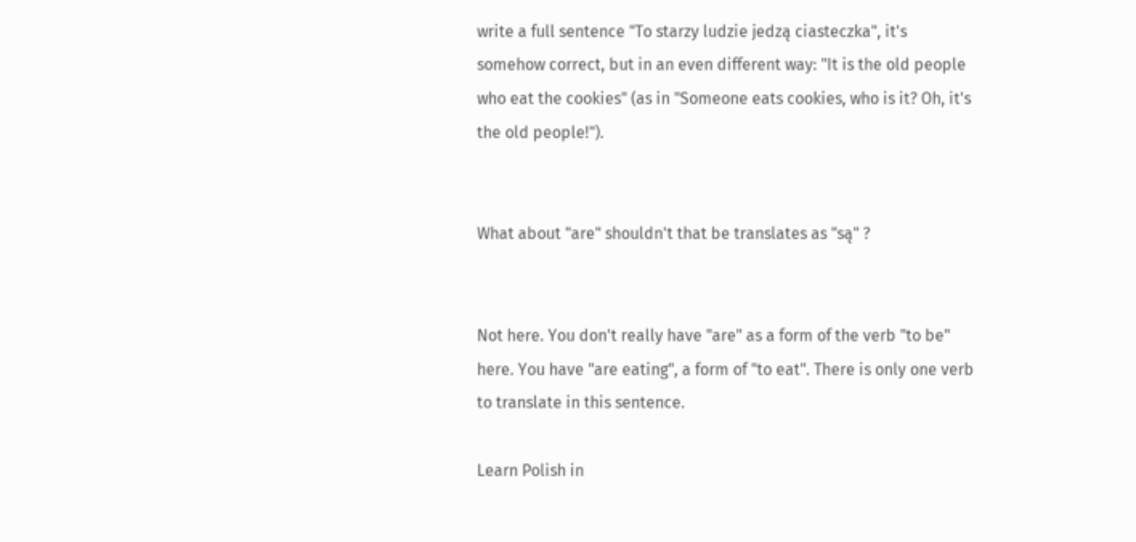write a full sentence "To starzy ludzie jedzą ciasteczka", it's somehow correct, but in an even different way: "It is the old people who eat the cookies" (as in "Someone eats cookies, who is it? Oh, it's the old people!").


What about "are" shouldn't that be translates as "są" ?


Not here. You don't really have "are" as a form of the verb "to be" here. You have "are eating", a form of "to eat". There is only one verb to translate in this sentence.

Learn Polish in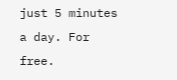just 5 minutes a day. For free.